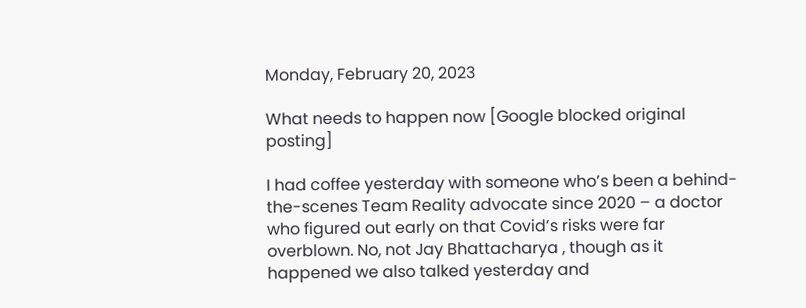Monday, February 20, 2023

What needs to happen now [Google blocked original posting]

I had coffee yesterday with someone who’s been a behind-the-scenes Team Reality advocate since 2020 – a doctor who figured out early on that Covid’s risks were far overblown. No, not Jay Bhattacharya , though as it happened we also talked yesterday and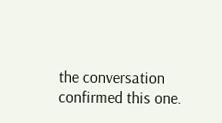the conversation confirmed this one.